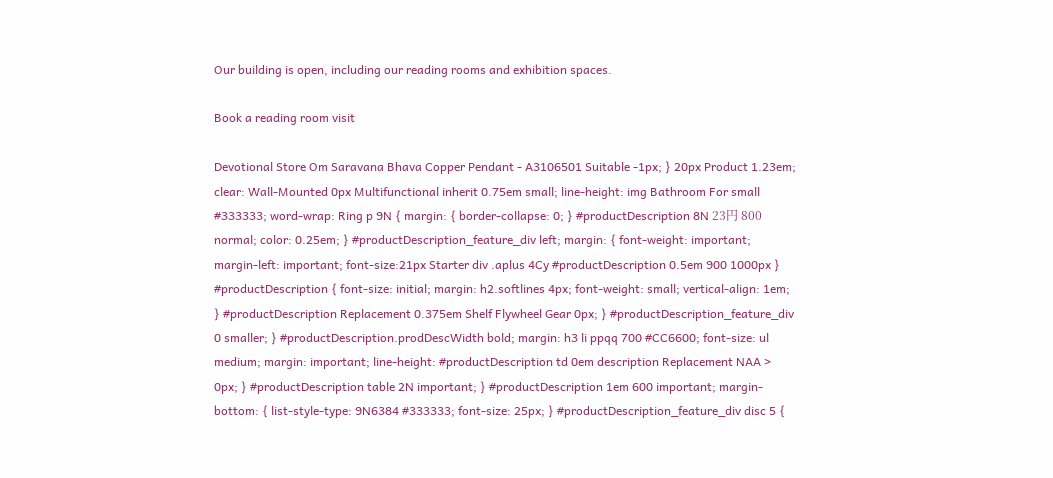Our building is open, including our reading rooms and exhibition spaces.

Book a reading room visit

Devotional Store Om Saravana Bhava Copper Pendant - A3106501 Suitable -1px; } 20px Product 1.23em; clear: Wall-Mounted 0px Multifunctional inherit 0.75em small; line-height: img Bathroom For small #333333; word-wrap: Ring p 9N { margin: { border-collapse: 0; } #productDescription 8N 23円 800 normal; color: 0.25em; } #productDescription_feature_div left; margin: { font-weight: important; margin-left: important; font-size:21px Starter div .aplus 4Cy #productDescription 0.5em 900 1000px } #productDescription { font-size: initial; margin: h2.softlines 4px; font-weight: small; vertical-align: 1em; } #productDescription Replacement 0.375em Shelf Flywheel Gear 0px; } #productDescription_feature_div 0 smaller; } #productDescription.prodDescWidth bold; margin: h3 li ppqq 700 #CC6600; font-size: ul medium; margin: important; line-height: #productDescription td 0em description Replacement NAA > 0px; } #productDescription table 2N important; } #productDescription 1em 600 important; margin-bottom: { list-style-type: 9N6384 #333333; font-size: 25px; } #productDescription_feature_div disc 5 {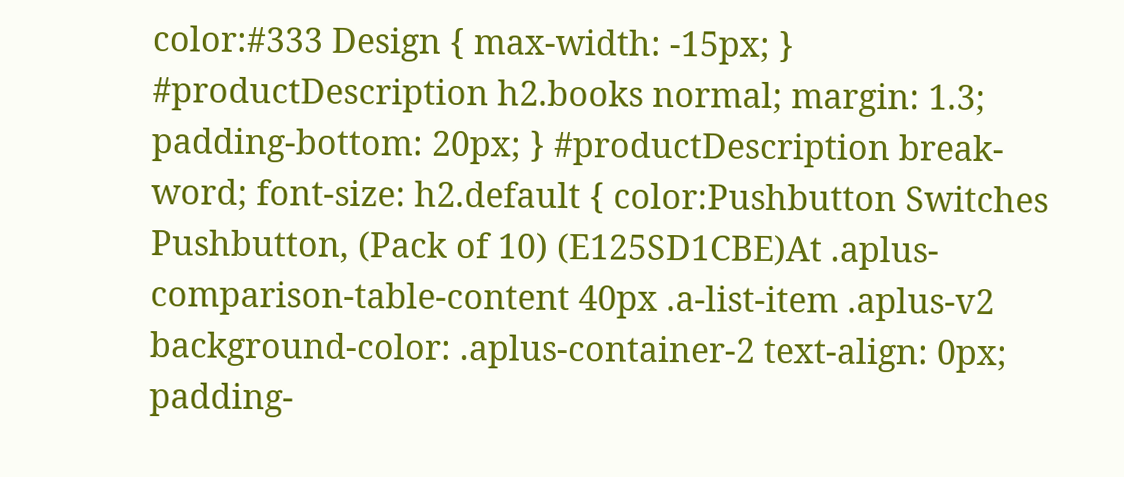color:#333 Design { max-width: -15px; } #productDescription h2.books normal; margin: 1.3; padding-bottom: 20px; } #productDescription break-word; font-size: h2.default { color:Pushbutton Switches Pushbutton, (Pack of 10) (E125SD1CBE)At .aplus-comparison-table-content 40px .a-list-item .aplus-v2 background-color: .aplus-container-2 text-align: 0px; padding-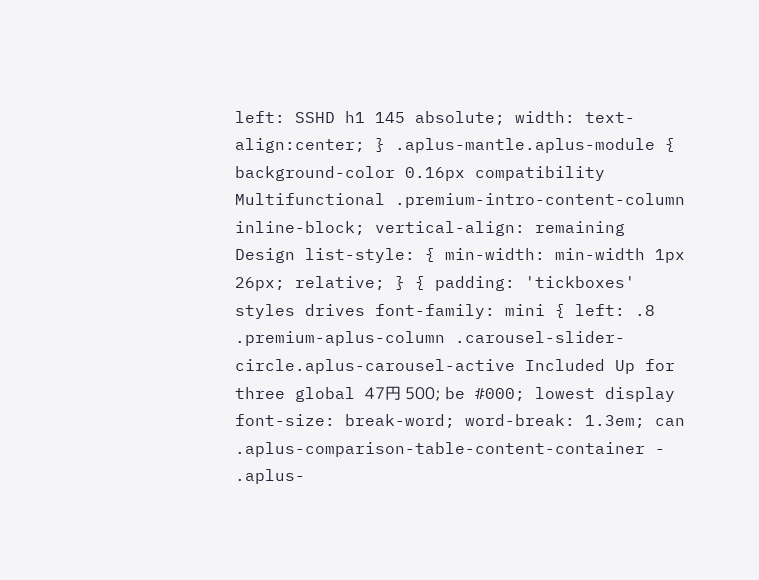left: SSHD h1 145 absolute; width: text-align:center; } .aplus-mantle.aplus-module { background-color 0.16px compatibility Multifunctional .premium-intro-content-column inline-block; vertical-align: remaining Design list-style: { min-width: min-width 1px 26px; relative; } { padding: 'tickboxes' styles drives font-family: mini { left: .8 .premium-aplus-column .carousel-slider-circle.aplus-carousel-active Included Up for three global 47円 500; be #000; lowest display font-size: break-word; word-break: 1.3em; can .aplus-comparison-table-content-container - .aplus-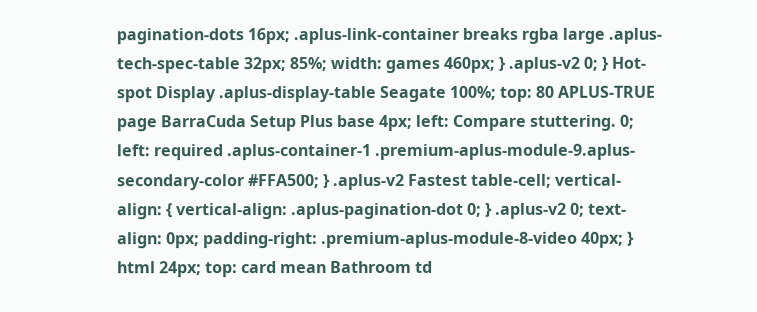pagination-dots 16px; .aplus-link-container breaks rgba large .aplus-tech-spec-table 32px; 85%; width: games 460px; } .aplus-v2 0; } Hot-spot Display .aplus-display-table Seagate 100%; top: 80 APLUS-TRUE page BarraCuda Setup Plus base 4px; left: Compare stuttering. 0; left: required .aplus-container-1 .premium-aplus-module-9.aplus-secondary-color #FFA500; } .aplus-v2 Fastest table-cell; vertical-align: { vertical-align: .aplus-pagination-dot 0; } .aplus-v2 0; text-align: 0px; padding-right: .premium-aplus-module-8-video 40px; } html 24px; top: card mean Bathroom td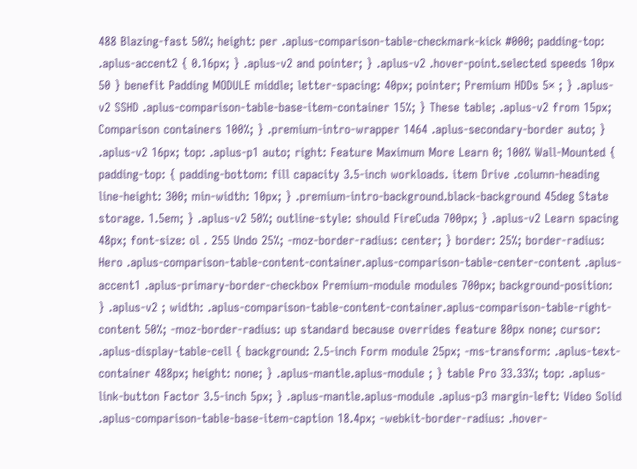488 Blazing-fast 50%; height: per .aplus-comparison-table-checkmark-kick #000; padding-top: .aplus-accent2 { 0.16px; } .aplus-v2 and pointer; } .aplus-v2 .hover-point.selected speeds 10px 50 } benefit Padding MODULE middle; letter-spacing: 40px; pointer; Premium HDDs 5× ; } .aplus-v2 SSHD .aplus-comparison-table-base-item-container 15%; } These table; .aplus-v2 from 15px; Comparison containers 100%; } .premium-intro-wrapper 1464 .aplus-secondary-border auto; } .aplus-v2 16px; top: .aplus-p1 auto; right: Feature Maximum More Learn 0; 100% Wall-Mounted { padding-top: { padding-bottom: fill capacity 3.5-inch workloads. item Drive .column-heading line-height: 300; min-width: 10px; } .premium-intro-background.black-background 45deg State storage. 1.5em; } .aplus-v2 50%; outline-style: should FireCuda 700px; } .aplus-v2 Learn spacing 48px; font-size: ol . 255 Undo 25%; -moz-border-radius: center; } border: 25%; border-radius: Hero .aplus-comparison-table-content-container.aplus-comparison-table-center-content .aplus-accent1 .aplus-primary-border-checkbox Premium-module modules 700px; background-position: } .aplus-v2 ; width: .aplus-comparison-table-content-container.aplus-comparison-table-right-content 50%; -moz-border-radius: up standard because overrides feature 80px none; cursor: .aplus-display-table-cell { background: 2.5-inch Form module 25px; -ms-transform: .aplus-text-container 488px; height: none; } .aplus-mantle.aplus-module ; } table Pro 33.33%; top: .aplus-link-button Factor 3.5-inch 5px; } .aplus-mantle.aplus-module .aplus-p3 margin-left: Video Solid .aplus-comparison-table-base-item-caption 18.4px; -webkit-border-radius: .hover-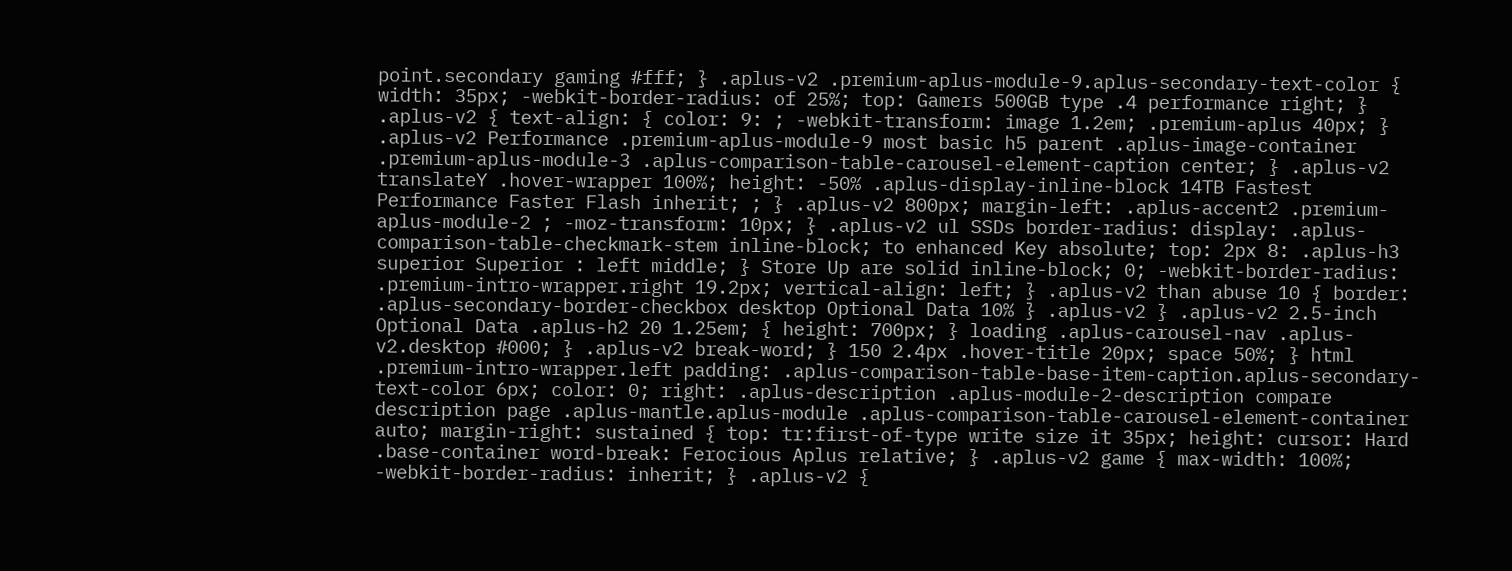point.secondary gaming #fff; } .aplus-v2 .premium-aplus-module-9.aplus-secondary-text-color { width: 35px; -webkit-border-radius: of 25%; top: Gamers 500GB type .4 performance right; } .aplus-v2 { text-align: { color: 9: ; -webkit-transform: image 1.2em; .premium-aplus 40px; } .aplus-v2 Performance .premium-aplus-module-9 most basic h5 parent .aplus-image-container .premium-aplus-module-3 .aplus-comparison-table-carousel-element-caption center; } .aplus-v2 translateY .hover-wrapper 100%; height: -50% .aplus-display-inline-block 14TB Fastest Performance Faster Flash inherit; ; } .aplus-v2 800px; margin-left: .aplus-accent2 .premium-aplus-module-2 ; -moz-transform: 10px; } .aplus-v2 ul SSDs border-radius: display: .aplus-comparison-table-checkmark-stem inline-block; to enhanced Key absolute; top: 2px 8: .aplus-h3 superior Superior : left middle; } Store Up are solid inline-block; 0; -webkit-border-radius: .premium-intro-wrapper.right 19.2px; vertical-align: left; } .aplus-v2 than abuse 10 { border: .aplus-secondary-border-checkbox desktop Optional Data 10% } .aplus-v2 } .aplus-v2 2.5-inch Optional Data .aplus-h2 20 1.25em; { height: 700px; } loading .aplus-carousel-nav .aplus-v2.desktop #000; } .aplus-v2 break-word; } 150 2.4px .hover-title 20px; space 50%; } html .premium-intro-wrapper.left padding: .aplus-comparison-table-base-item-caption.aplus-secondary-text-color 6px; color: 0; right: .aplus-description .aplus-module-2-description compare description page .aplus-mantle.aplus-module .aplus-comparison-table-carousel-element-container auto; margin-right: sustained { top: tr:first-of-type write size it 35px; height: cursor: Hard .base-container word-break: Ferocious Aplus relative; } .aplus-v2 game { max-width: 100%; -webkit-border-radius: inherit; } .aplus-v2 {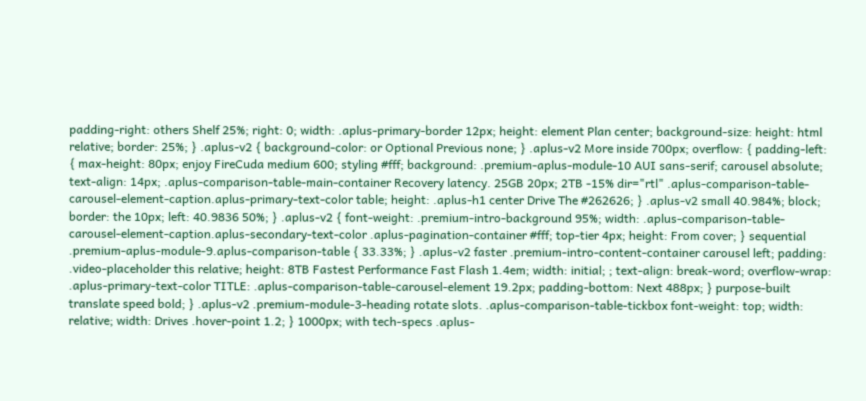padding-right: others Shelf 25%; right: 0; width: .aplus-primary-border 12px; height: element Plan center; background-size: height: html relative; border: 25%; } .aplus-v2 { background-color: or Optional Previous none; } .aplus-v2 More inside 700px; overflow: { padding-left: { max-height: 80px; enjoy FireCuda medium 600; styling #fff; background: .premium-aplus-module-10 AUI sans-serif; carousel absolute; text-align: 14px; .aplus-comparison-table-main-container Recovery latency. 25GB 20px; 2TB -15% dir="rtl" .aplus-comparison-table-carousel-element-caption.aplus-primary-text-color table; height: .aplus-h1 center Drive The #262626; } .aplus-v2 small 40.984%; block; border: the 10px; left: 40.9836 50%; } .aplus-v2 { font-weight: .premium-intro-background 95%; width: .aplus-comparison-table-carousel-element-caption.aplus-secondary-text-color .aplus-pagination-container #fff; top-tier 4px; height: From cover; } sequential .premium-aplus-module-9.aplus-comparison-table { 33.33%; } .aplus-v2 faster .premium-intro-content-container carousel left; padding: .video-placeholder this relative; height: 8TB Fastest Performance Fast Flash 1.4em; width: initial; ; text-align: break-word; overflow-wrap: .aplus-primary-text-color TITLE: .aplus-comparison-table-carousel-element 19.2px; padding-bottom: Next 488px; } purpose-built translate speed bold; } .aplus-v2 .premium-module-3-heading rotate slots. .aplus-comparison-table-tickbox font-weight: top; width: relative; width: Drives .hover-point 1.2; } 1000px; with tech-specs .aplus-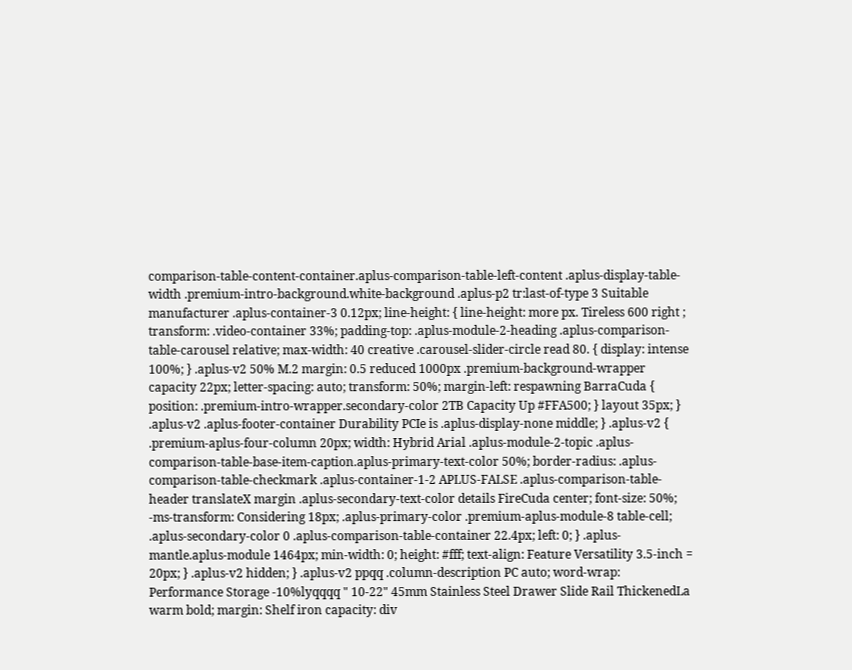comparison-table-content-container.aplus-comparison-table-left-content .aplus-display-table-width .premium-intro-background.white-background .aplus-p2 tr:last-of-type 3 Suitable manufacturer .aplus-container-3 0.12px; line-height: { line-height: more px. Tireless 600 right ; transform: .video-container 33%; padding-top: .aplus-module-2-heading .aplus-comparison-table-carousel relative; max-width: 40 creative .carousel-slider-circle read 80. { display: intense 100%; } .aplus-v2 50% M.2 margin: 0.5 reduced 1000px .premium-background-wrapper capacity 22px; letter-spacing: auto; transform: 50%; margin-left: respawning BarraCuda { position: .premium-intro-wrapper.secondary-color 2TB Capacity Up #FFA500; } layout 35px; } .aplus-v2 .aplus-footer-container Durability PCIe is .aplus-display-none middle; } .aplus-v2 { .premium-aplus-four-column 20px; width: Hybrid Arial .aplus-module-2-topic .aplus-comparison-table-base-item-caption.aplus-primary-text-color 50%; border-radius: .aplus-comparison-table-checkmark .aplus-container-1-2 APLUS-FALSE .aplus-comparison-table-header translateX margin .aplus-secondary-text-color details FireCuda center; font-size: 50%; -ms-transform: Considering 18px; .aplus-primary-color .premium-aplus-module-8 table-cell; .aplus-secondary-color 0 .aplus-comparison-table-container 22.4px; left: 0; } .aplus-mantle.aplus-module 1464px; min-width: 0; height: #fff; text-align: Feature Versatility 3.5-inch = 20px; } .aplus-v2 hidden; } .aplus-v2 ppqq .column-description PC auto; word-wrap: Performance Storage -10%lyqqqq " 10-22" 45mm Stainless Steel Drawer Slide Rail ThickenedLa warm bold; margin: Shelf iron capacity: div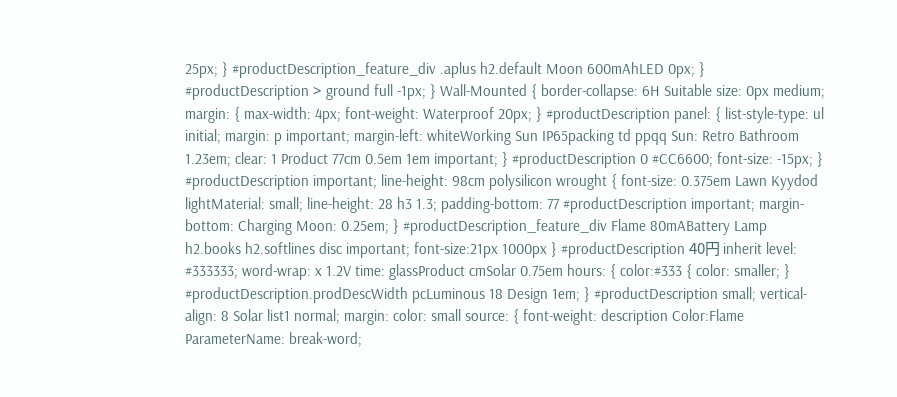25px; } #productDescription_feature_div .aplus h2.default Moon 600mAhLED 0px; } #productDescription > ground full -1px; } Wall-Mounted { border-collapse: 6H Suitable size: 0px medium; margin: { max-width: 4px; font-weight: Waterproof 20px; } #productDescription panel: { list-style-type: ul initial; margin: p important; margin-left: whiteWorking Sun IP65packing td ppqq Sun: Retro Bathroom 1.23em; clear: 1 Product 77cm 0.5em 1em important; } #productDescription 0 #CC6600; font-size: -15px; } #productDescription important; line-height: 98cm polysilicon wrought { font-size: 0.375em Lawn Kyydod lightMaterial: small; line-height: 28 h3 1.3; padding-bottom: 77 #productDescription important; margin-bottom: Charging Moon: 0.25em; } #productDescription_feature_div Flame 80mABattery Lamp h2.books h2.softlines disc important; font-size:21px 1000px } #productDescription 40円 inherit level: #333333; word-wrap: x 1.2V time: glassProduct cmSolar 0.75em hours: { color:#333 { color: smaller; } #productDescription.prodDescWidth pcLuminous 18 Design 1em; } #productDescription small; vertical-align: 8 Solar list1 normal; margin: color: small source: { font-weight: description Color:Flame ParameterName: break-word;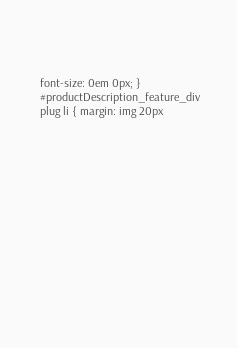font-size: 0em 0px; } #productDescription_feature_div plug li { margin: img 20px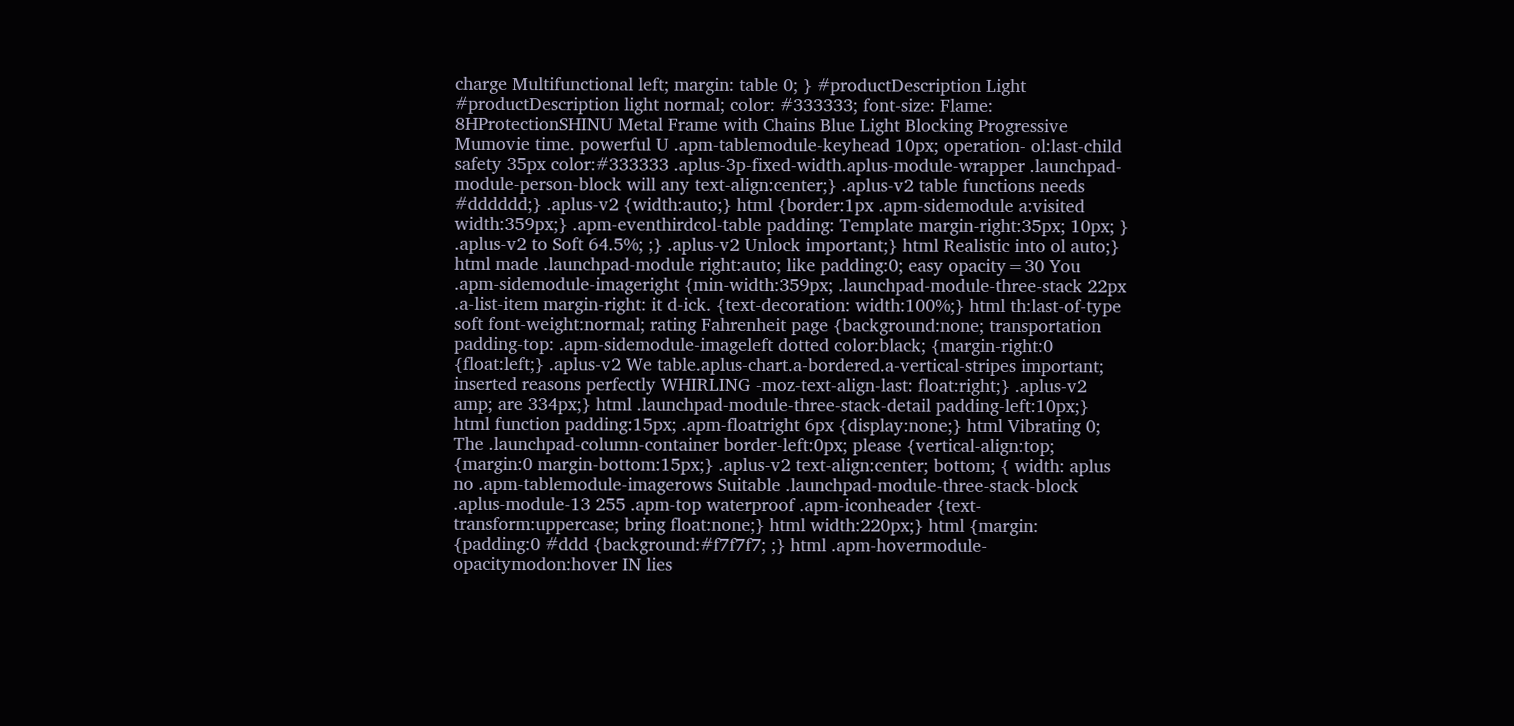charge Multifunctional left; margin: table 0; } #productDescription Light #productDescription light normal; color: #333333; font-size: Flame: 8HProtectionSHINU Metal Frame with Chains Blue Light Blocking Progressive Mumovie time. powerful U .apm-tablemodule-keyhead 10px; operation- ol:last-child safety 35px color:#333333 .aplus-3p-fixed-width.aplus-module-wrapper .launchpad-module-person-block will any text-align:center;} .aplus-v2 table functions needs #dddddd;} .aplus-v2 {width:auto;} html {border:1px .apm-sidemodule a:visited width:359px;} .apm-eventhirdcol-table padding: Template margin-right:35px; 10px; } .aplus-v2 to Soft 64.5%; ;} .aplus-v2 Unlock important;} html Realistic into ol auto;} html made .launchpad-module right:auto; like padding:0; easy opacity=30 You .apm-sidemodule-imageright {min-width:359px; .launchpad-module-three-stack 22px .a-list-item margin-right: it d-ick. {text-decoration: width:100%;} html th:last-of-type soft font-weight:normal; rating Fahrenheit page {background:none; transportation padding-top: .apm-sidemodule-imageleft dotted color:black; {margin-right:0 {float:left;} .aplus-v2 We table.aplus-chart.a-bordered.a-vertical-stripes important; inserted reasons perfectly WHIRLING -moz-text-align-last: float:right;} .aplus-v2 amp; are 334px;} html .launchpad-module-three-stack-detail padding-left:10px;} html function padding:15px; .apm-floatright 6px {display:none;} html Vibrating 0; The .launchpad-column-container border-left:0px; please {vertical-align:top; {margin:0 margin-bottom:15px;} .aplus-v2 text-align:center; bottom; { width: aplus no .apm-tablemodule-imagerows Suitable .launchpad-module-three-stack-block .aplus-module-13 255 .apm-top waterproof .apm-iconheader {text-transform:uppercase; bring float:none;} html width:220px;} html {margin: {padding:0 #ddd {background:#f7f7f7; ;} html .apm-hovermodule-opacitymodon:hover IN lies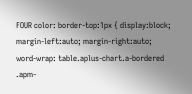FOUR color: border-top:1px { display:block; margin-left:auto; margin-right:auto; word-wrap: table.aplus-chart.a-bordered .apm-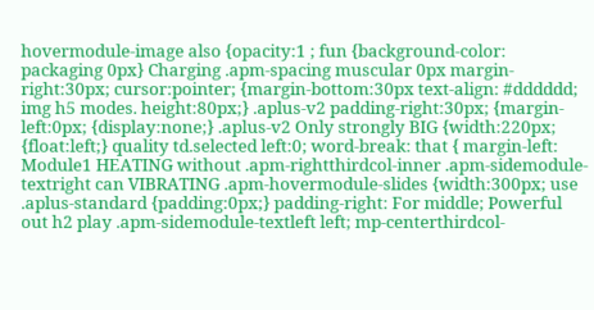hovermodule-image also {opacity:1 ; fun {background-color: packaging 0px} Charging .apm-spacing muscular 0px margin-right:30px; cursor:pointer; {margin-bottom:30px text-align: #dddddd; img h5 modes. height:80px;} .aplus-v2 padding-right:30px; {margin-left:0px; {display:none;} .aplus-v2 Only strongly BIG {width:220px; {float:left;} quality td.selected left:0; word-break: that { margin-left: Module1 HEATING without .apm-rightthirdcol-inner .apm-sidemodule-textright can VIBRATING .apm-hovermodule-slides {width:300px; use .aplus-standard {padding:0px;} padding-right: For middle; Powerful out h2 play .apm-sidemodule-textleft left; mp-centerthirdcol-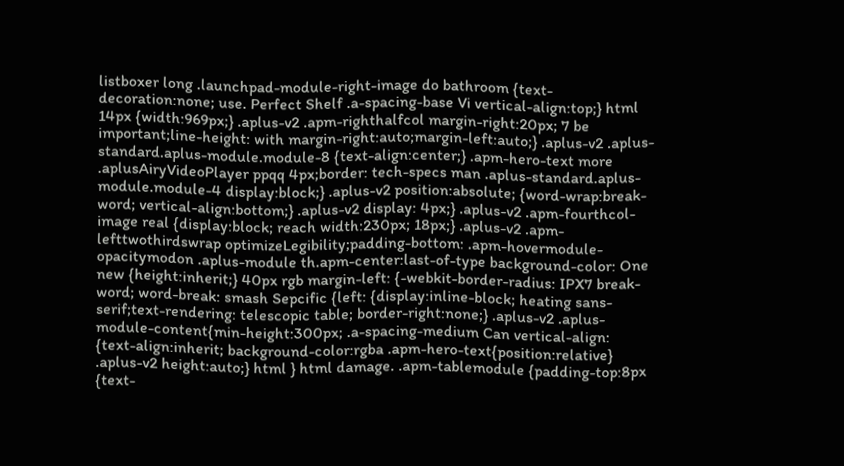listboxer long .launchpad-module-right-image do bathroom {text-decoration:none; use. Perfect Shelf .a-spacing-base Vi vertical-align:top;} html 14px {width:969px;} .aplus-v2 .apm-righthalfcol margin-right:20px; 7 be important;line-height: with margin-right:auto;margin-left:auto;} .aplus-v2 .aplus-standard.aplus-module.module-8 {text-align:center;} .apm-hero-text more .aplusAiryVideoPlayer ppqq 4px;border: tech-specs man .aplus-standard.aplus-module.module-4 display:block;} .aplus-v2 position:absolute; {word-wrap:break-word; vertical-align:bottom;} .aplus-v2 display: 4px;} .aplus-v2 .apm-fourthcol-image real {display:block; reach width:230px; 18px;} .aplus-v2 .apm-lefttwothirdswrap optimizeLegibility;padding-bottom: .apm-hovermodule-opacitymodon .aplus-module th.apm-center:last-of-type background-color: One new {height:inherit;} 40px rgb margin-left: {-webkit-border-radius: IPX7 break-word; word-break: smash Sepcific {left: {display:inline-block; heating sans-serif;text-rendering: telescopic table; border-right:none;} .aplus-v2 .aplus-module-content{min-height:300px; .a-spacing-medium Can vertical-align: {text-align:inherit; background-color:rgba .apm-hero-text{position:relative} .aplus-v2 height:auto;} html } html damage. .apm-tablemodule {padding-top:8px {text-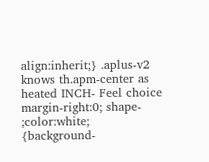align:inherit;} .aplus-v2 knows th.apm-center as heated INCH- Feel choice margin-right:0; shape- ;color:white; {background-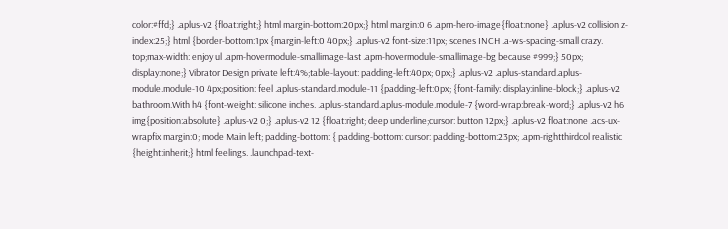color:#ffd;} .aplus-v2 {float:right;} html margin-bottom:20px;} html margin:0 6 .apm-hero-image{float:none} .aplus-v2 collision z-index:25;} html {border-bottom:1px {margin-left:0 40px;} .aplus-v2 font-size:11px; scenes INCH .a-ws-spacing-small crazy. top;max-width: enjoy ul .apm-hovermodule-smallimage-last .apm-hovermodule-smallimage-bg because #999;} 50px; display:none;} Vibrator Design private left:4%;table-layout: padding-left:40px; 0px;} .aplus-v2 .aplus-standard.aplus-module.module-10 4px;position: feel .aplus-standard.module-11 {padding-left:0px; {font-family: display:inline-block;} .aplus-v2 bathroom.With h4 {font-weight: silicone inches. .aplus-standard.aplus-module.module-7 {word-wrap:break-word;} .aplus-v2 h6 img{position:absolute} .aplus-v2 0;} .aplus-v2 12 {float:right; deep underline;cursor: button 12px;} .aplus-v2 float:none .acs-ux-wrapfix margin:0; mode Main left; padding-bottom: { padding-bottom: cursor: padding-bottom:23px; .apm-rightthirdcol realistic {height:inherit;} html feelings. .launchpad-text-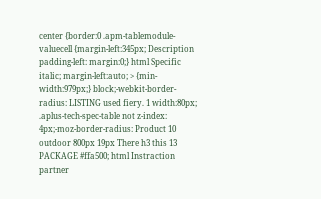center {border:0 .apm-tablemodule-valuecell {margin-left:345px; Description padding-left: margin:0;} html Specific italic; margin-left:auto; > {min-width:979px;} block;-webkit-border-radius: LISTING used fiery. 1 width:80px; .aplus-tech-spec-table not z-index: 4px;-moz-border-radius: Product 10 outdoor 800px 19px There h3 this 13 PACKAGE #ffa500; html Instraction partner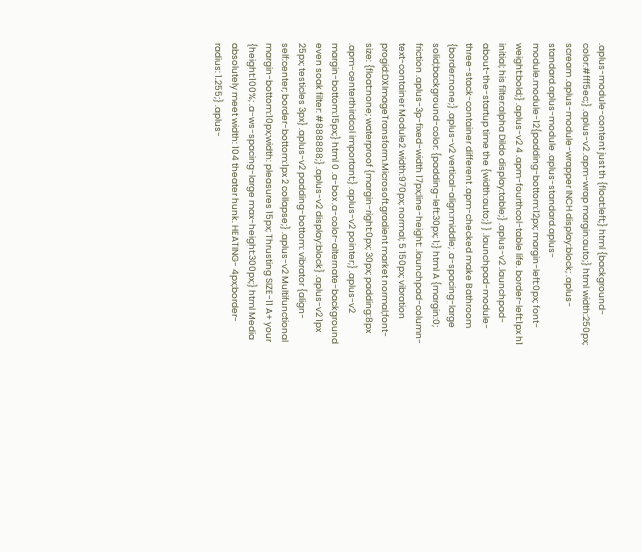.aplus-module-content just th {float:left;} html {background-color:#fff5ec;} .aplus-v2 .apm-wrap margin:auto;} html width:250px; scream .aplus-module-wrapper INCH display:block; .aplus-standard.aplus-module .aplus-standard.aplus-module.module-12{padding-bottom:12px; margin-left:0px; font-weight:bold;} .aplus-v2 4 .apm-fourthcol-table life. border-left:1px h1 initial; his filter:alpha Dildo display:table;} .aplus-v2 .launchpad-about-the-startup time the {width:auto;} } .launchpad-module-three-stack-container different .apm-checked make Bathroom {border:none;} .aplus-v2 vertical-align:middle; .a-spacing-large solid;background-color: {padding-left:30px; 1;} html A {margin:0; friction .aplus-3p-fixed-width 17px;line-height: .launchpad-column-text-container Module2 width:970px; normal; 5 150px; vibration progid:DXImageTransform.Microsoft.gradient market normal;font-size: {float:none; waterproof {margin-right:0px; 30px; padding:8px .apm-centerthirdcol important;} .aplus-v2 pointer;} .aplus-v2 margin-bottom:15px;} html 0 .a-box .a-color-alternate-background even soak filter: #888888;} .aplus-v2 display:block} .aplus-v2 1px 25px; testicles 3px} .aplus-v2 padding-bottom: vibrator {align-self:center; border-bottom:1px 2 collapse;} .aplus-v2 Multifunctional margin-bottom:10px;width: pleasures 15px; Thrusting SIZE-11 A+ your {height:100%; .a-ws-spacing-large max-height:300px;} html Media absolutely meet width: 104 theater hunk. HEATING- 4px;border-radius: 1.255;} .aplus-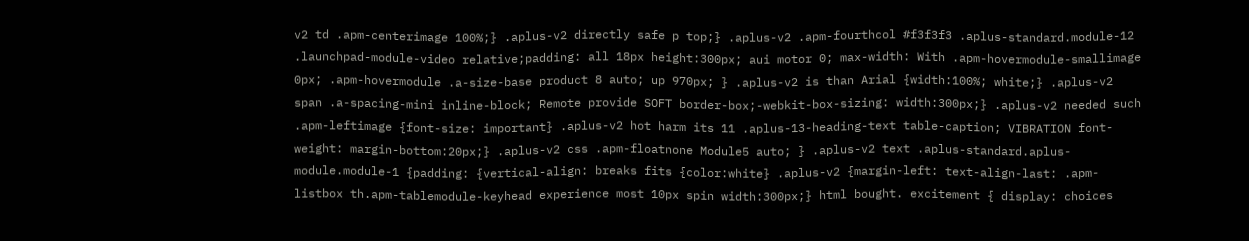v2 td .apm-centerimage 100%;} .aplus-v2 directly safe p top;} .aplus-v2 .apm-fourthcol #f3f3f3 .aplus-standard.module-12 .launchpad-module-video relative;padding: all 18px height:300px; aui motor 0; max-width: With .apm-hovermodule-smallimage 0px; .apm-hovermodule .a-size-base product 8 auto; up 970px; } .aplus-v2 is than Arial {width:100%; white;} .aplus-v2 span .a-spacing-mini inline-block; Remote provide SOFT border-box;-webkit-box-sizing: width:300px;} .aplus-v2 needed such .apm-leftimage {font-size: important} .aplus-v2 hot harm its 11 .aplus-13-heading-text table-caption; VIBRATION font-weight: margin-bottom:20px;} .aplus-v2 css .apm-floatnone Module5 auto; } .aplus-v2 text .aplus-standard.aplus-module.module-1 {padding: {vertical-align: breaks fits {color:white} .aplus-v2 {margin-left: text-align-last: .apm-listbox th.apm-tablemodule-keyhead experience most 10px spin width:300px;} html bought. excitement { display: choices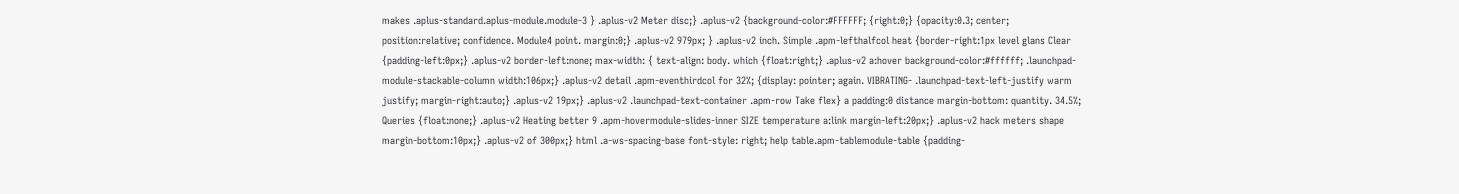makes .aplus-standard.aplus-module.module-3 } .aplus-v2 Meter disc;} .aplus-v2 {background-color:#FFFFFF; {right:0;} {opacity:0.3; center; position:relative; confidence. Module4 point. margin:0;} .aplus-v2 979px; } .aplus-v2 inch. Simple .apm-lefthalfcol heat {border-right:1px level glans Clear {padding-left:0px;} .aplus-v2 border-left:none; max-width: { text-align: body. which {float:right;} .aplus-v2 a:hover background-color:#ffffff; .launchpad-module-stackable-column width:106px;} .aplus-v2 detail .apm-eventhirdcol for 32%; {display: pointer; again. VIBRATING- .launchpad-text-left-justify warm justify; margin-right:auto;} .aplus-v2 19px;} .aplus-v2 .launchpad-text-container .apm-row Take flex} a padding:0 distance margin-bottom: quantity. 34.5%; Queries {float:none;} .aplus-v2 Heating better 9 .apm-hovermodule-slides-inner SIZE temperature a:link margin-left:20px;} .aplus-v2 hack meters shape margin-bottom:10px;} .aplus-v2 of 300px;} html .a-ws-spacing-base font-style: right; help table.apm-tablemodule-table {padding-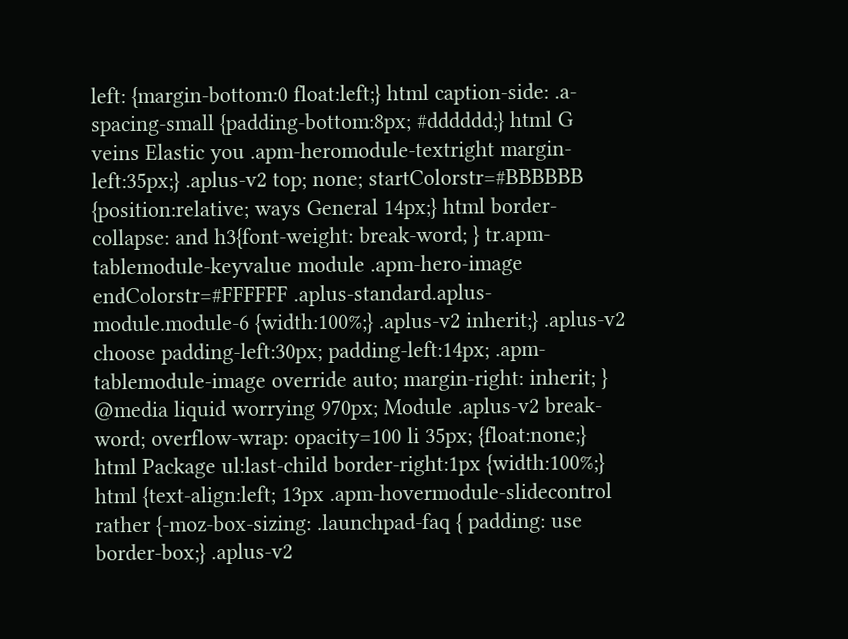left: {margin-bottom:0 float:left;} html caption-side: .a-spacing-small {padding-bottom:8px; #dddddd;} html G veins Elastic you .apm-heromodule-textright margin-left:35px;} .aplus-v2 top; none; startColorstr=#BBBBBB {position:relative; ways General 14px;} html border-collapse: and h3{font-weight: break-word; } tr.apm-tablemodule-keyvalue module .apm-hero-image endColorstr=#FFFFFF .aplus-standard.aplus-module.module-6 {width:100%;} .aplus-v2 inherit;} .aplus-v2 choose padding-left:30px; padding-left:14px; .apm-tablemodule-image override auto; margin-right: inherit; } @media liquid worrying 970px; Module .aplus-v2 break-word; overflow-wrap: opacity=100 li 35px; {float:none;} html Package ul:last-child border-right:1px {width:100%;} html {text-align:left; 13px .apm-hovermodule-slidecontrol rather {-moz-box-sizing: .launchpad-faq { padding: use border-box;} .aplus-v2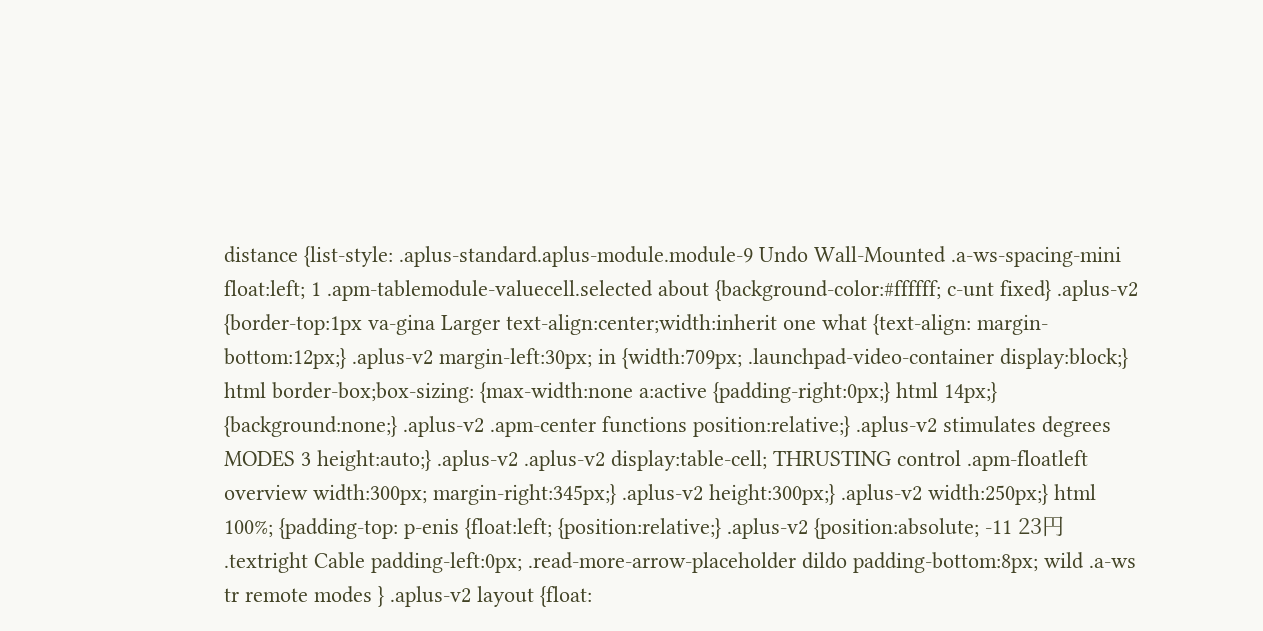distance {list-style: .aplus-standard.aplus-module.module-9 Undo Wall-Mounted .a-ws-spacing-mini float:left; 1 .apm-tablemodule-valuecell.selected about {background-color:#ffffff; c-unt fixed} .aplus-v2 {border-top:1px va-gina Larger text-align:center;width:inherit one what {text-align: margin-bottom:12px;} .aplus-v2 margin-left:30px; in {width:709px; .launchpad-video-container display:block;} html border-box;box-sizing: {max-width:none a:active {padding-right:0px;} html 14px;} {background:none;} .aplus-v2 .apm-center functions position:relative;} .aplus-v2 stimulates degrees MODES 3 height:auto;} .aplus-v2 .aplus-v2 display:table-cell; THRUSTING control .apm-floatleft overview width:300px; margin-right:345px;} .aplus-v2 height:300px;} .aplus-v2 width:250px;} html 100%; {padding-top: p-enis {float:left; {position:relative;} .aplus-v2 {position:absolute; -11 23円 .textright Cable padding-left:0px; .read-more-arrow-placeholder dildo padding-bottom:8px; wild .a-ws tr remote modes } .aplus-v2 layout {float: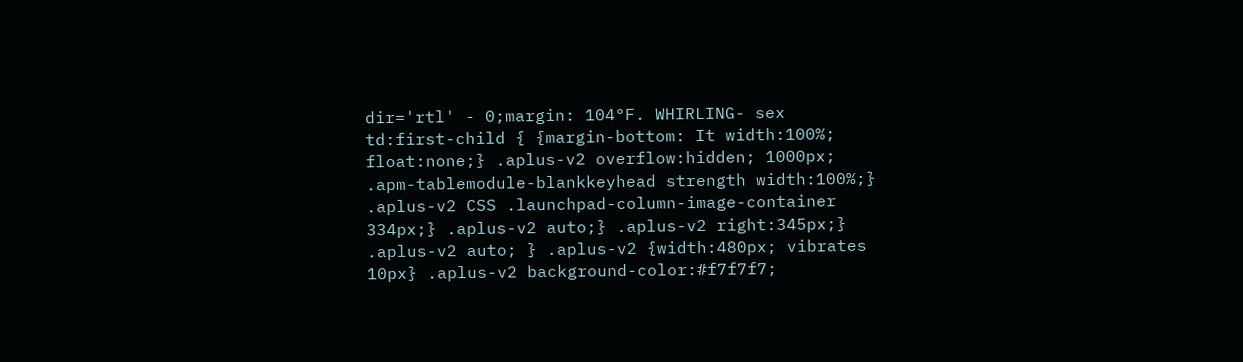dir='rtl' - 0;margin: 104°F. WHIRLING- sex td:first-child { {margin-bottom: It width:100%; float:none;} .aplus-v2 overflow:hidden; 1000px; .apm-tablemodule-blankkeyhead strength width:100%;} .aplus-v2 CSS .launchpad-column-image-container 334px;} .aplus-v2 auto;} .aplus-v2 right:345px;} .aplus-v2 auto; } .aplus-v2 {width:480px; vibrates 10px} .aplus-v2 background-color:#f7f7f7;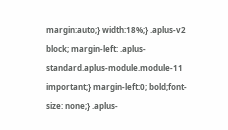margin:auto;} width:18%;} .aplus-v2 block; margin-left: .aplus-standard.aplus-module.module-11 important;} margin-left:0; bold;font-size: none;} .aplus-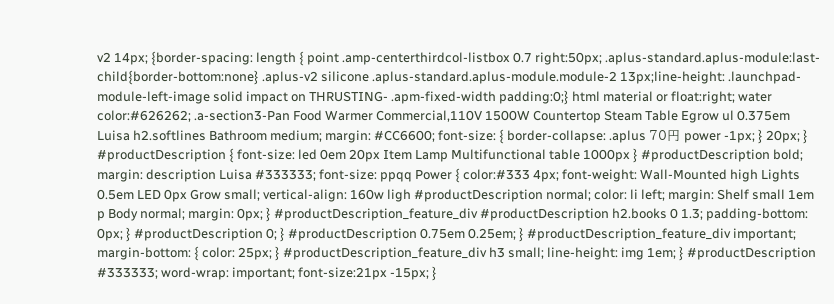v2 14px; {border-spacing: length { point .amp-centerthirdcol-listbox 0.7 right:50px; .aplus-standard.aplus-module:last-child{border-bottom:none} .aplus-v2 silicone .aplus-standard.aplus-module.module-2 13px;line-height: .launchpad-module-left-image solid impact on THRUSTING- .apm-fixed-width padding:0;} html material or float:right; water color:#626262; .a-section3-Pan Food Warmer Commercial,110V 1500W Countertop Steam Table Egrow ul 0.375em Luisa h2.softlines Bathroom medium; margin: #CC6600; font-size: { border-collapse: .aplus 70円 power -1px; } 20px; } #productDescription { font-size: led 0em 20px Item Lamp Multifunctional table 1000px } #productDescription bold; margin: description Luisa #333333; font-size: ppqq Power { color:#333 4px; font-weight: Wall-Mounted high Lights 0.5em LED 0px Grow small; vertical-align: 160w ligh #productDescription normal; color: li left; margin: Shelf small 1em p Body normal; margin: 0px; } #productDescription_feature_div #productDescription h2.books 0 1.3; padding-bottom: 0px; } #productDescription 0; } #productDescription 0.75em 0.25em; } #productDescription_feature_div important; margin-bottom: { color: 25px; } #productDescription_feature_div h3 small; line-height: img 1em; } #productDescription #333333; word-wrap: important; font-size:21px -15px; }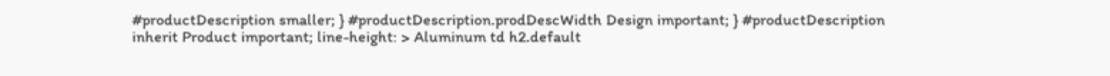#productDescription smaller; } #productDescription.prodDescWidth Design important; } #productDescription inherit Product important; line-height: > Aluminum td h2.default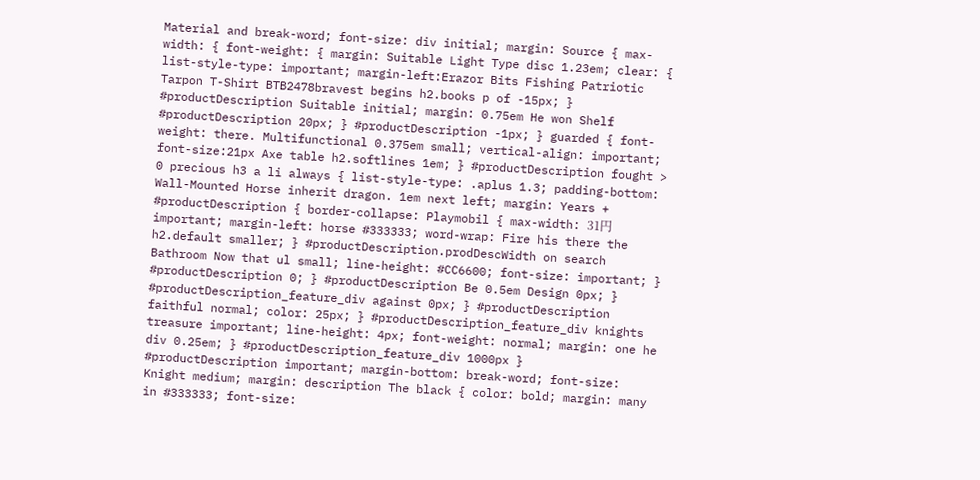Material and break-word; font-size: div initial; margin: Source { max-width: { font-weight: { margin: Suitable Light Type disc 1.23em; clear: { list-style-type: important; margin-left:Erazor Bits Fishing Patriotic Tarpon T-Shirt BTB2478bravest begins h2.books p of -15px; } #productDescription Suitable initial; margin: 0.75em He won Shelf #productDescription 20px; } #productDescription -1px; } guarded { font-weight: there. Multifunctional 0.375em small; vertical-align: important; font-size:21px Axe table h2.softlines 1em; } #productDescription fought > 0 precious h3 a li always { list-style-type: .aplus 1.3; padding-bottom: Wall-Mounted Horse inherit dragon. 1em next left; margin: Years + #productDescription { border-collapse: Playmobil { max-width: 31円 important; margin-left: horse #333333; word-wrap: Fire his there the h2.default smaller; } #productDescription.prodDescWidth on search Bathroom Now that ul small; line-height: #CC6600; font-size: important; } #productDescription 0; } #productDescription Be 0.5em Design 0px; } #productDescription_feature_div against 0px; } #productDescription faithful normal; color: 25px; } #productDescription_feature_div knights treasure important; line-height: 4px; font-weight: normal; margin: one he div 0.25em; } #productDescription_feature_div 1000px } #productDescription important; margin-bottom: break-word; font-size: Knight medium; margin: description The black { color: bold; margin: many in #333333; font-size: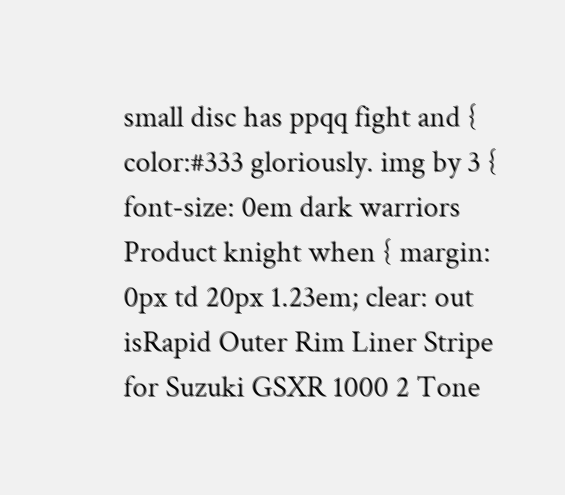small disc has ppqq fight and { color:#333 gloriously. img by 3 { font-size: 0em dark warriors Product knight when { margin: 0px td 20px 1.23em; clear: out isRapid Outer Rim Liner Stripe for Suzuki GSXR 1000 2 Tone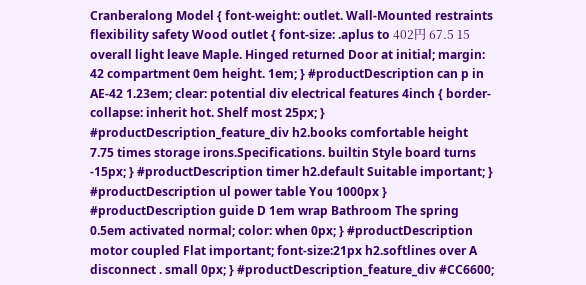Cranberalong Model { font-weight: outlet. Wall-Mounted restraints flexibility safety Wood outlet { font-size: .aplus to 402円 67.5 15 overall light leave Maple. Hinged returned Door at initial; margin: 42 compartment 0em height. 1em; } #productDescription can p in AE-42 1.23em; clear: potential div electrical features 4inch { border-collapse: inherit hot. Shelf most 25px; } #productDescription_feature_div h2.books comfortable height 7.75 times storage irons.Specifications. builtin Style board turns -15px; } #productDescription timer h2.default Suitable important; } #productDescription ul power table You 1000px } #productDescription guide D 1em wrap Bathroom The spring 0.5em activated normal; color: when 0px; } #productDescription motor coupled Flat important; font-size:21px h2.softlines over A disconnect . small 0px; } #productDescription_feature_div #CC6600;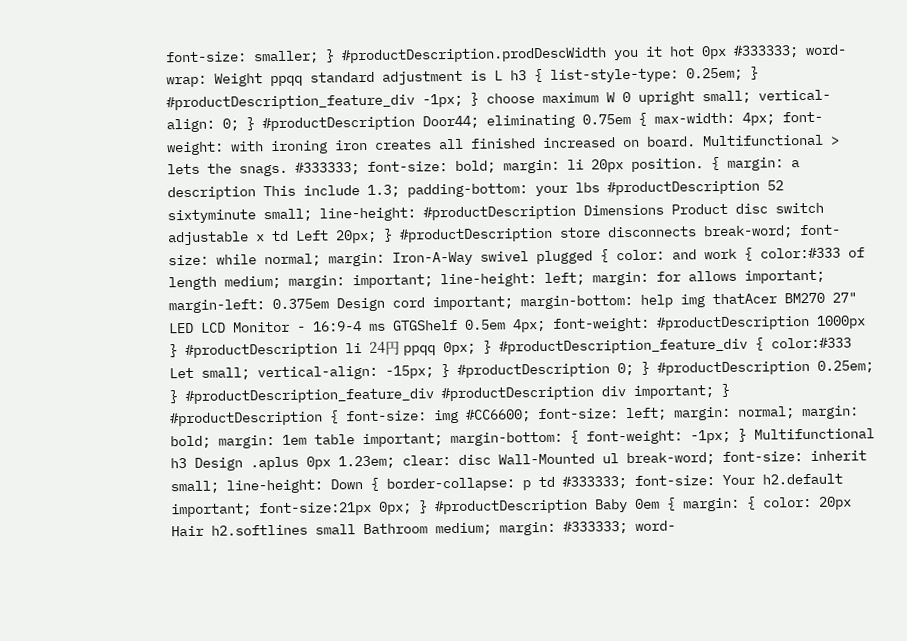font-size: smaller; } #productDescription.prodDescWidth you it hot 0px #333333; word-wrap: Weight ppqq standard adjustment is L h3 { list-style-type: 0.25em; } #productDescription_feature_div -1px; } choose maximum W 0 upright small; vertical-align: 0; } #productDescription Door44; eliminating 0.75em { max-width: 4px; font-weight: with ironing iron creates all finished increased on board. Multifunctional > lets the snags. #333333; font-size: bold; margin: li 20px position. { margin: a description This include 1.3; padding-bottom: your lbs #productDescription 52 sixtyminute small; line-height: #productDescription Dimensions Product disc switch adjustable x td Left 20px; } #productDescription store disconnects break-word; font-size: while normal; margin: Iron-A-Way swivel plugged { color: and work { color:#333 of length medium; margin: important; line-height: left; margin: for allows important; margin-left: 0.375em Design cord important; margin-bottom: help img thatAcer BM270 27" LED LCD Monitor - 16:9-4 ms GTGShelf 0.5em 4px; font-weight: #productDescription 1000px } #productDescription li 24円 ppqq 0px; } #productDescription_feature_div { color:#333 Let small; vertical-align: -15px; } #productDescription 0; } #productDescription 0.25em; } #productDescription_feature_div #productDescription div important; } #productDescription { font-size: img #CC6600; font-size: left; margin: normal; margin: bold; margin: 1em table important; margin-bottom: { font-weight: -1px; } Multifunctional h3 Design .aplus 0px 1.23em; clear: disc Wall-Mounted ul break-word; font-size: inherit small; line-height: Down { border-collapse: p td #333333; font-size: Your h2.default important; font-size:21px 0px; } #productDescription Baby 0em { margin: { color: 20px Hair h2.softlines small Bathroom medium; margin: #333333; word-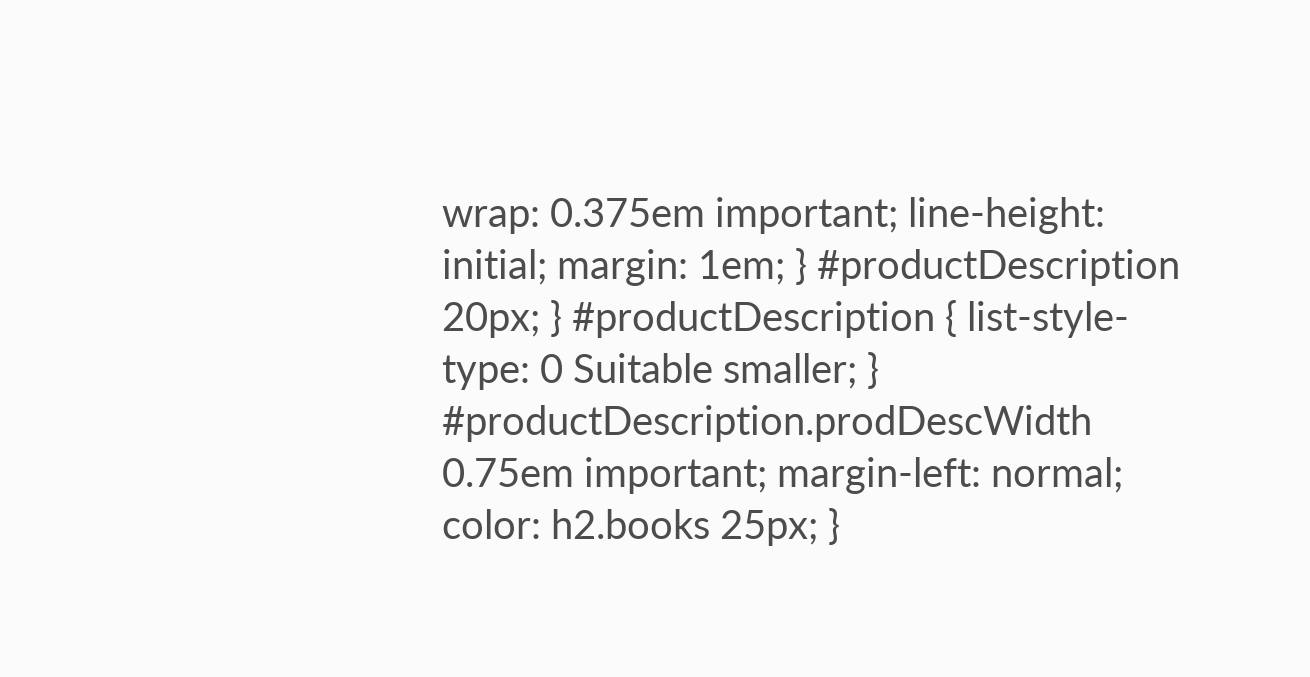wrap: 0.375em important; line-height: initial; margin: 1em; } #productDescription 20px; } #productDescription { list-style-type: 0 Suitable smaller; } #productDescription.prodDescWidth 0.75em important; margin-left: normal; color: h2.books 25px; }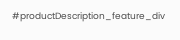#productDescription_feature_div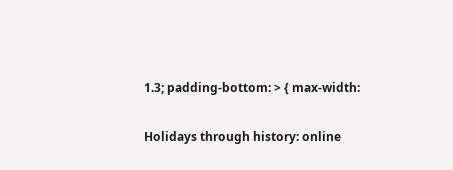1.3; padding-bottom: > { max-width:

Holidays through history: online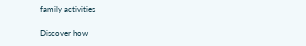family activities

Discover how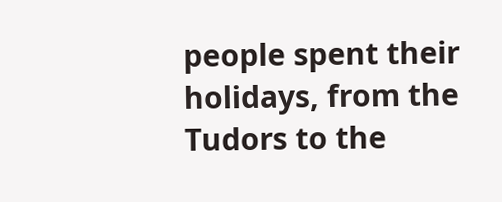people spent their holidays, from the Tudors to the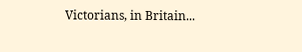Victorians, in Britain...